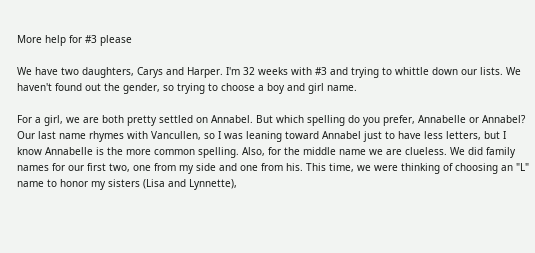More help for #3 please

We have two daughters, Carys and Harper. I'm 32 weeks with #3 and trying to whittle down our lists. We haven't found out the gender, so trying to choose a boy and girl name.

For a girl, we are both pretty settled on Annabel. But which spelling do you prefer, Annabelle or Annabel? Our last name rhymes with Vancullen, so I was leaning toward Annabel just to have less letters, but I know Annabelle is the more common spelling. Also, for the middle name we are clueless. We did family names for our first two, one from my side and one from his. This time, we were thinking of choosing an "L" name to honor my sisters (Lisa and Lynnette),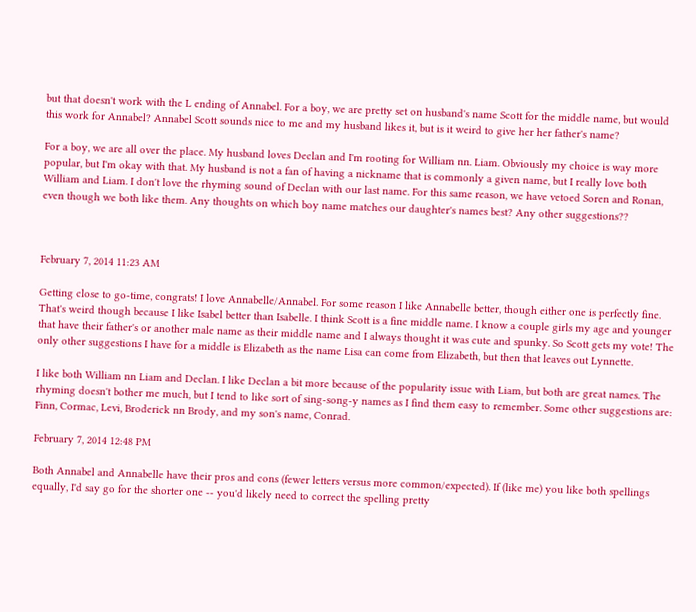but that doesn't work with the L ending of Annabel. For a boy, we are pretty set on husband's name Scott for the middle name, but would this work for Annabel? Annabel Scott sounds nice to me and my husband likes it, but is it weird to give her her father's name?

For a boy, we are all over the place. My husband loves Declan and I'm rooting for William nn. Liam. Obviously my choice is way more popular, but I'm okay with that. My husband is not a fan of having a nickname that is commonly a given name, but I really love both William and Liam. I don't love the rhyming sound of Declan with our last name. For this same reason, we have vetoed Soren and Ronan, even though we both like them. Any thoughts on which boy name matches our daughter's names best? Any other suggestions??



February 7, 2014 11:23 AM

Getting close to go-time, congrats! I love Annabelle/Annabel. For some reason I like Annabelle better, though either one is perfectly fine. That's weird though because I like Isabel better than Isabelle. I think Scott is a fine middle name. I know a couple girls my age and younger that have their father's or another male name as their middle name and I always thought it was cute and spunky. So Scott gets my vote! The only other suggestions I have for a middle is Elizabeth as the name Lisa can come from Elizabeth, but then that leaves out Lynnette.

I like both William nn Liam and Declan. I like Declan a bit more because of the popularity issue with Liam, but both are great names. The rhyming doesn't bother me much, but I tend to like sort of sing-song-y names as I find them easy to remember. Some other suggestions are: Finn, Cormac, Levi, Broderick nn Brody, and my son's name, Conrad.

February 7, 2014 12:48 PM

Both Annabel and Annabelle have their pros and cons (fewer letters versus more common/expected). If (like me) you like both spellings equally, I'd say go for the shorter one -- you'd likely need to correct the spelling pretty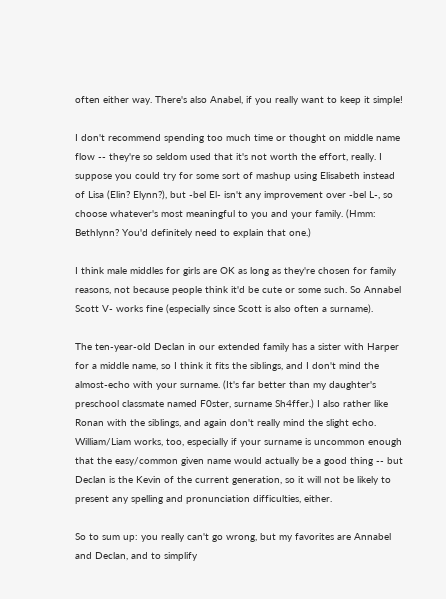often either way. There's also Anabel, if you really want to keep it simple!

I don't recommend spending too much time or thought on middle name flow -- they're so seldom used that it's not worth the effort, really. I suppose you could try for some sort of mashup using Elisabeth instead of Lisa (Elin? Elynn?), but -bel El- isn't any improvement over -bel L-, so choose whatever's most meaningful to you and your family. (Hmm: Bethlynn? You'd definitely need to explain that one.)

I think male middles for girls are OK as long as they're chosen for family reasons, not because people think it'd be cute or some such. So Annabel Scott V- works fine (especially since Scott is also often a surname).

The ten-year-old Declan in our extended family has a sister with Harper for a middle name, so I think it fits the siblings, and I don't mind the almost-echo with your surname. (It's far better than my daughter's preschool classmate named F0ster, surname Sh4ffer.) I also rather like Ronan with the siblings, and again don't really mind the slight echo. William/Liam works, too, especially if your surname is uncommon enough that the easy/common given name would actually be a good thing -- but Declan is the Kevin of the current generation, so it will not be likely to present any spelling and pronunciation difficulties, either.

So to sum up: you really can't go wrong, but my favorites are Annabel and Declan, and to simplify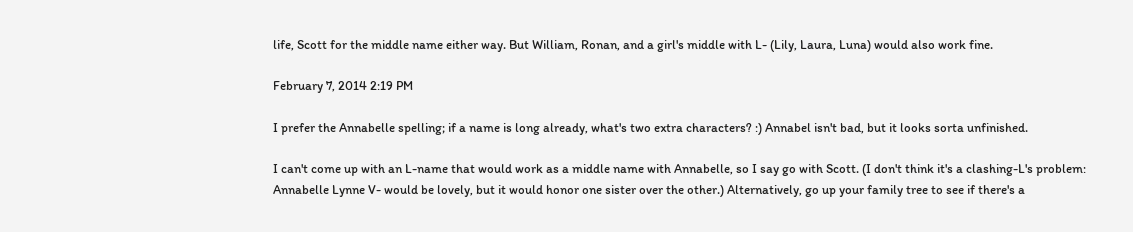life, Scott for the middle name either way. But William, Ronan, and a girl's middle with L- (Lily, Laura, Luna) would also work fine.

February 7, 2014 2:19 PM

I prefer the Annabelle spelling; if a name is long already, what's two extra characters? :) Annabel isn't bad, but it looks sorta unfinished.

I can't come up with an L-name that would work as a middle name with Annabelle, so I say go with Scott. (I don't think it's a clashing-L's problem: Annabelle Lynne V- would be lovely, but it would honor one sister over the other.) Alternatively, go up your family tree to see if there's a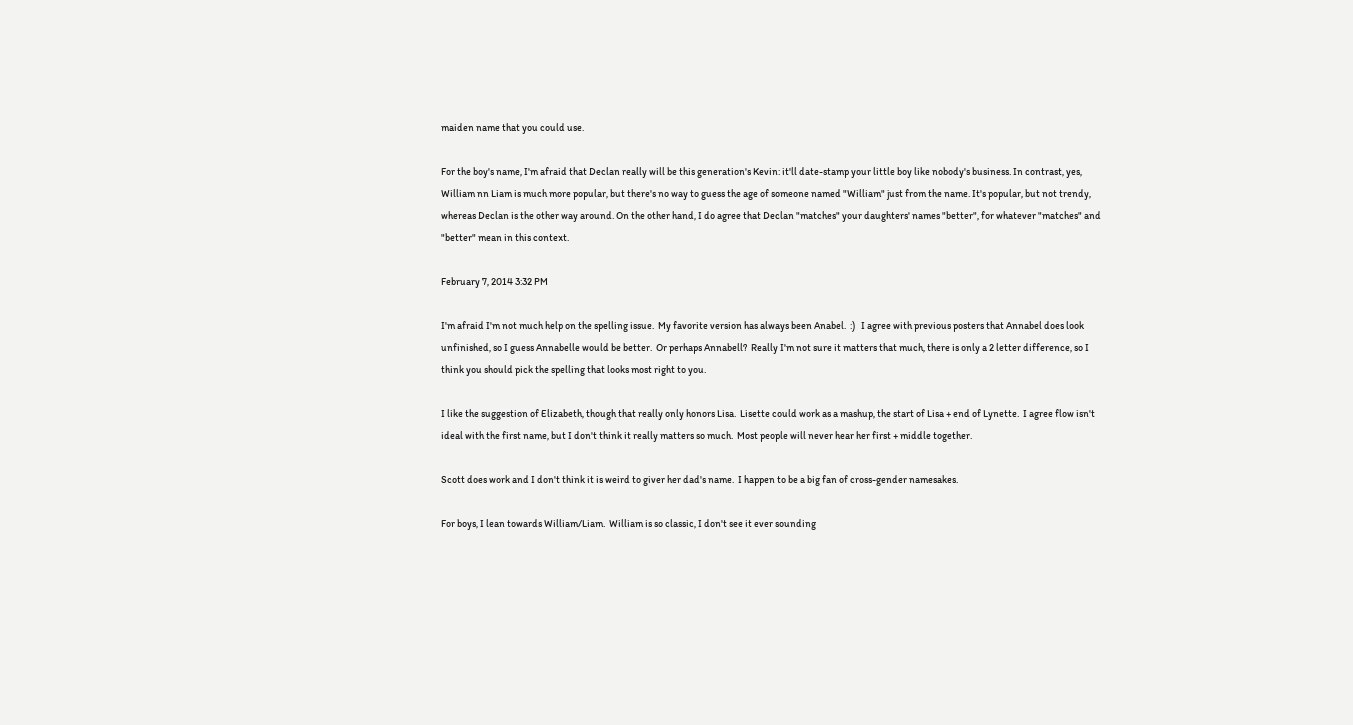maiden name that you could use.

For the boy's name, I'm afraid that Declan really will be this generation's Kevin: it'll date-stamp your little boy like nobody's business. In contrast, yes, William nn Liam is much more popular, but there's no way to guess the age of someone named "William" just from the name. It's popular, but not trendy, whereas Declan is the other way around. On the other hand, I do agree that Declan "matches" your daughters' names "better", for whatever "matches" and "better" mean in this context.

February 7, 2014 3:32 PM

I'm afraid I'm not much help on the spelling issue.  My favorite version has always been Anabel.  :)   I agree with previous posters that Annabel does look unfinished, so I guess Annabelle would be better.  Or perhaps Annabell?  Really I'm not sure it matters that much, there is only a 2 letter difference, so I think you should pick the spelling that looks most right to you.

I like the suggestion of Elizabeth, though that really only honors Lisa.  Lisette could work as a mashup, the start of Lisa + end of Lynette.  I agree flow isn't ideal with the first name, but I don't think it really matters so much.  Most people will never hear her first + middle together.

Scott does work and I don't think it is weird to giver her dad's name.  I happen to be a big fan of cross-gender namesakes.

For boys, I lean towards William/Liam.  William is so classic, I don't see it ever sounding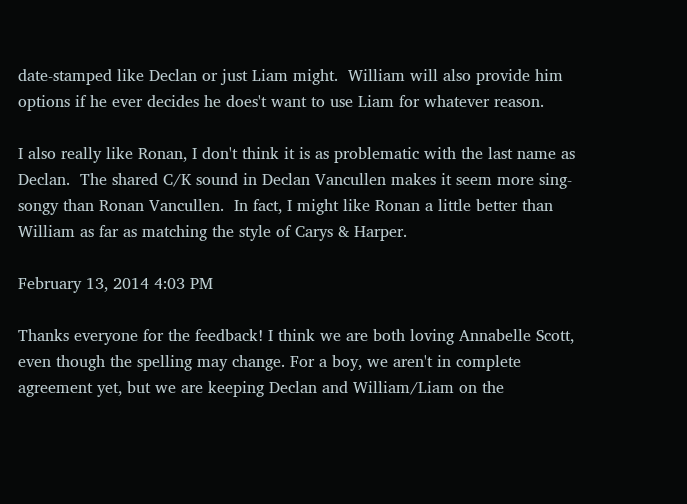date-stamped like Declan or just Liam might.  William will also provide him options if he ever decides he does't want to use Liam for whatever reason.

I also really like Ronan, I don't think it is as problematic with the last name as Declan.  The shared C/K sound in Declan Vancullen makes it seem more sing-songy than Ronan Vancullen.  In fact, I might like Ronan a little better than William as far as matching the style of Carys & Harper.

February 13, 2014 4:03 PM

Thanks everyone for the feedback! I think we are both loving Annabelle Scott, even though the spelling may change. For a boy, we aren't in complete agreement yet, but we are keeping Declan and William/Liam on the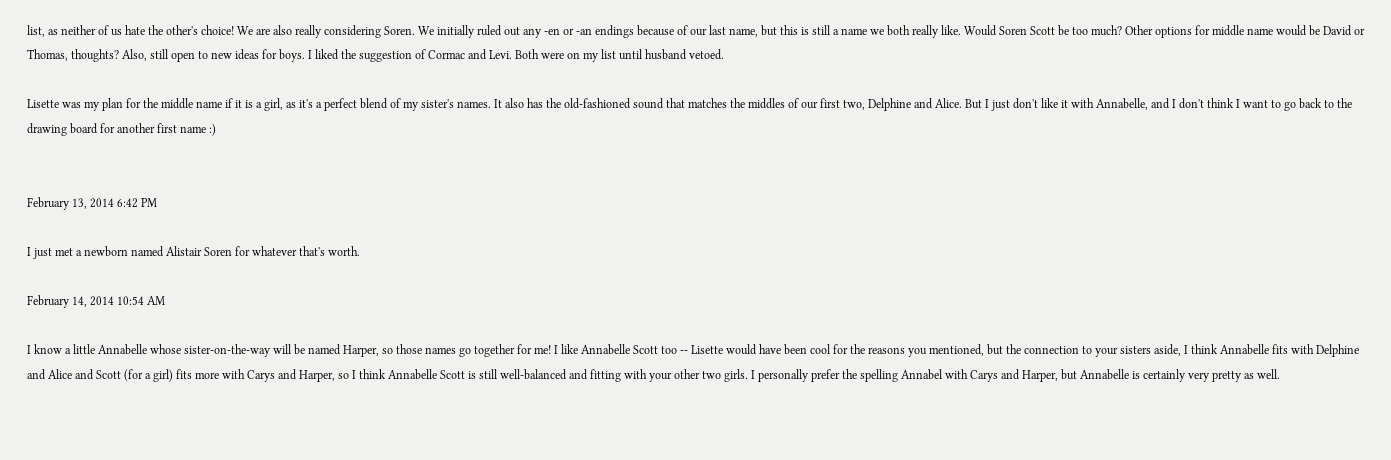list, as neither of us hate the other's choice! We are also really considering Soren. We initially ruled out any -en or -an endings because of our last name, but this is still a name we both really like. Would Soren Scott be too much? Other options for middle name would be David or Thomas, thoughts? Also, still open to new ideas for boys. I liked the suggestion of Cormac and Levi. Both were on my list until husband vetoed.

Lisette was my plan for the middle name if it is a girl, as it's a perfect blend of my sister's names. It also has the old-fashioned sound that matches the middles of our first two, Delphine and Alice. But I just don't like it with Annabelle, and I don't think I want to go back to the drawing board for another first name :)


February 13, 2014 6:42 PM

I just met a newborn named Alistair Soren for whatever that's worth.

February 14, 2014 10:54 AM

I know a little Annabelle whose sister-on-the-way will be named Harper, so those names go together for me! I like Annabelle Scott too -- Lisette would have been cool for the reasons you mentioned, but the connection to your sisters aside, I think Annabelle fits with Delphine and Alice and Scott (for a girl) fits more with Carys and Harper, so I think Annabelle Scott is still well-balanced and fitting with your other two girls. I personally prefer the spelling Annabel with Carys and Harper, but Annabelle is certainly very pretty as well.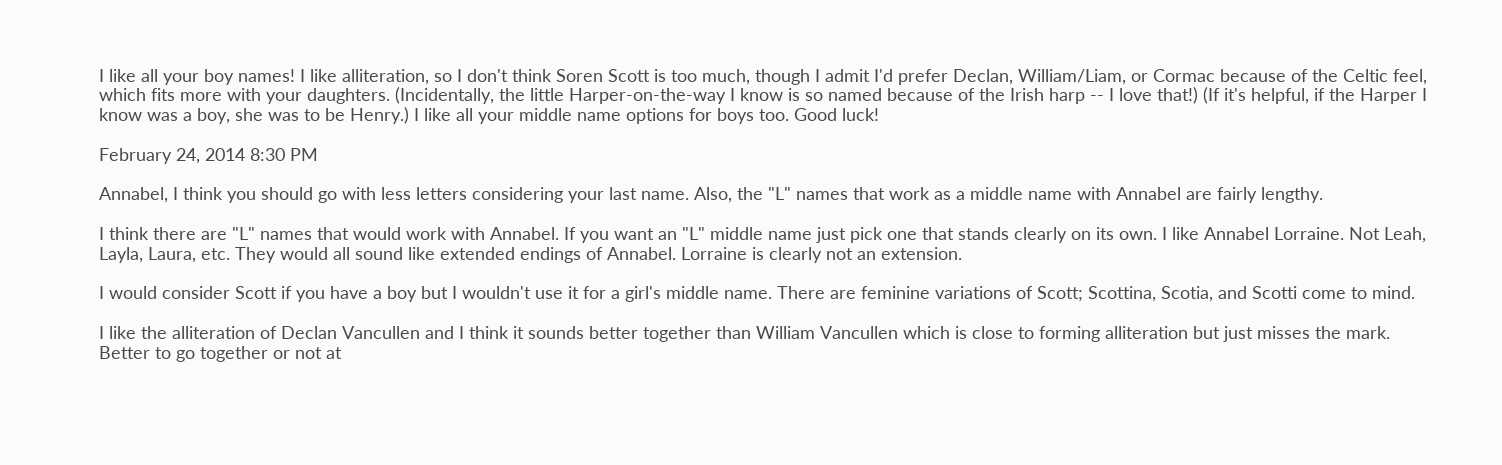I like all your boy names! I like alliteration, so I don't think Soren Scott is too much, though I admit I'd prefer Declan, William/Liam, or Cormac because of the Celtic feel, which fits more with your daughters. (Incidentally, the little Harper-on-the-way I know is so named because of the Irish harp -- I love that!) (If it's helpful, if the Harper I know was a boy, she was to be Henry.) I like all your middle name options for boys too. Good luck!

February 24, 2014 8:30 PM

Annabel, I think you should go with less letters considering your last name. Also, the "L" names that work as a middle name with Annabel are fairly lengthy.

I think there are "L" names that would work with Annabel. If you want an "L" middle name just pick one that stands clearly on its own. I like Annabel Lorraine. Not Leah, Layla, Laura, etc. They would all sound like extended endings of Annabel. Lorraine is clearly not an extension.

I would consider Scott if you have a boy but I wouldn't use it for a girl's middle name. There are feminine variations of Scott; Scottina, Scotia, and Scotti come to mind.

I like the alliteration of Declan Vancullen and I think it sounds better together than William Vancullen which is close to forming alliteration but just misses the mark. Better to go together or not at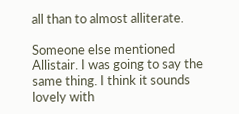all than to almost alliterate.

Someone else mentioned Allistair. I was going to say the same thing. I think it sounds lovely with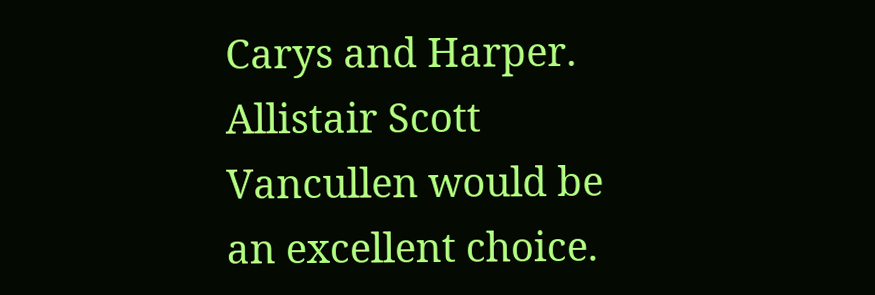Carys and Harper. Allistair Scott Vancullen would be an excellent choice.